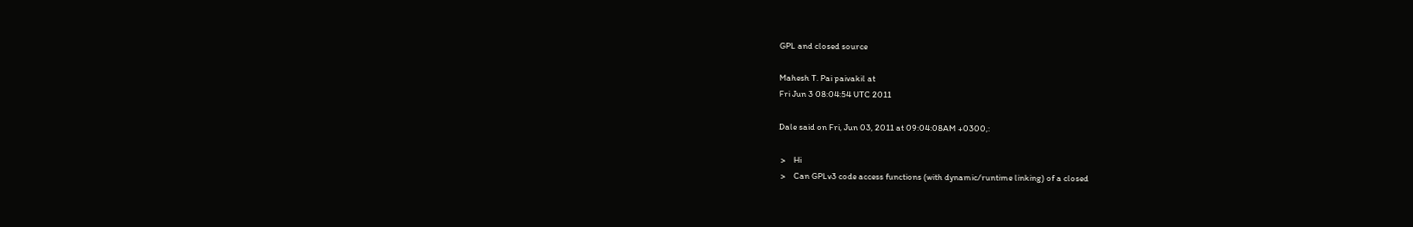GPL and closed source

Mahesh T. Pai paivakil at
Fri Jun 3 08:04:54 UTC 2011

Dale said on Fri, Jun 03, 2011 at 09:04:08AM +0300,:

 >    Hi
 >    Can GPLv3 code access functions (with dynamic/runtime linking) of a closed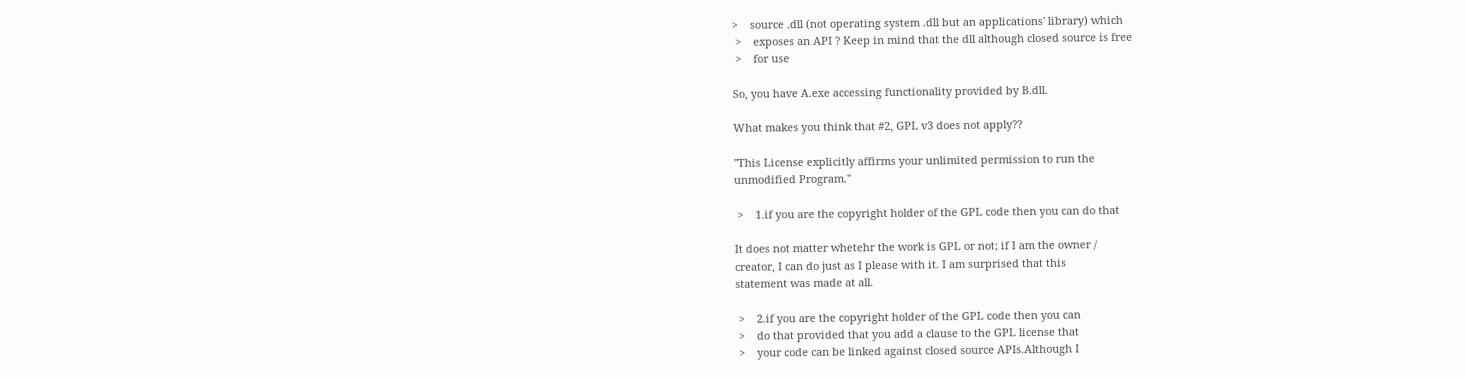>    source .dll (not operating system .dll but an applications' library) which
 >    exposes an API ? Keep in mind that the dll although closed source is free
 >    for use

So, you have A.exe accessing functionality provided by B.dll.

What makes you think that #2, GPL v3 does not apply??

"This License explicitly affirms your unlimited permission to run the
unmodified Program."

 >    1.if you are the copyright holder of the GPL code then you can do that

It does not matter whetehr the work is GPL or not; if I am the owner /
creator, I can do just as I please with it. I am surprised that this
statement was made at all.

 >    2.if you are the copyright holder of the GPL code then you can
 >    do that provided that you add a clause to the GPL license that
 >    your code can be linked against closed source APIs.Although I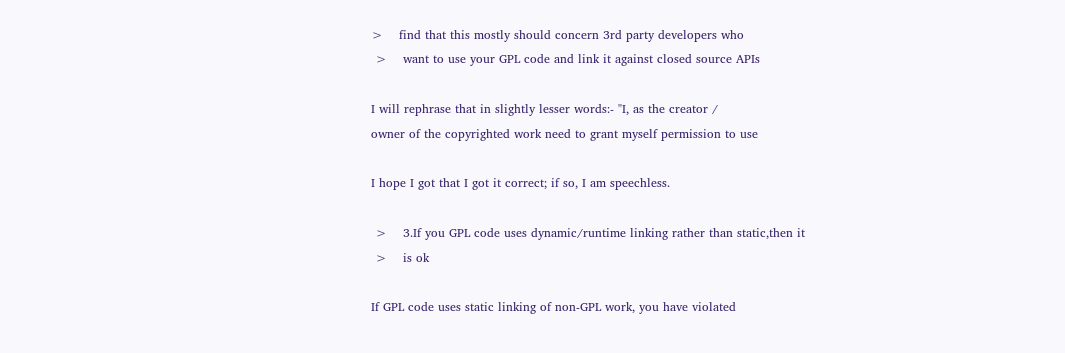>    find that this mostly should concern 3rd party developers who
 >    want to use your GPL code and link it against closed source APIs

I will rephrase that in slightly lesser words:- "I, as the creator /
owner of the copyrighted work need to grant myself permission to use

I hope I got that I got it correct; if so, I am speechless.

 >    3.If you GPL code uses dynamic/runtime linking rather than static,then it
 >    is ok

If GPL code uses static linking of non-GPL work, you have violated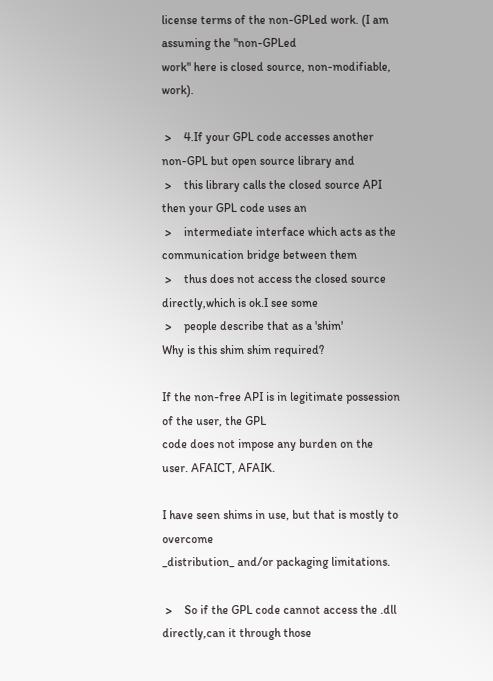license terms of the non-GPLed work. (I am assuming the "non-GPLed
work" here is closed source, non-modifiable, work).

 >    4.If your GPL code accesses another non-GPL but open source library and
 >    this library calls the closed source API then your GPL code uses an
 >    intermediate interface which acts as the communication bridge between them
 >    thus does not access the closed source directly,which is ok.I see some
 >    people describe that as a 'shim'
Why is this shim shim required?

If the non-free API is in legitimate possession of the user, the GPL
code does not impose any burden on the user. AFAICT, AFAIK.

I have seen shims in use, but that is mostly to overcome
_distribution_ and/or packaging limitations.

 >    So if the GPL code cannot access the .dll directly,can it through those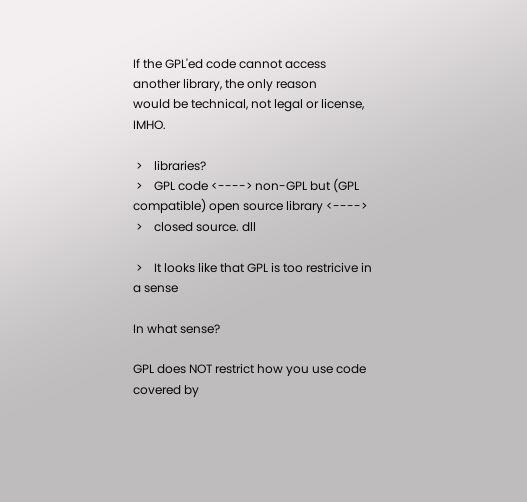If the GPL'ed code cannot access another library, the only reason
would be technical, not legal or license, IMHO.

 >    libraries?
 >    GPL code <----> non-GPL but (GPL compatible) open source library <---->
 >    closed source. dll

 >    It looks like that GPL is too restricive in a sense

In what sense?

GPL does NOT restrict how you use code covered by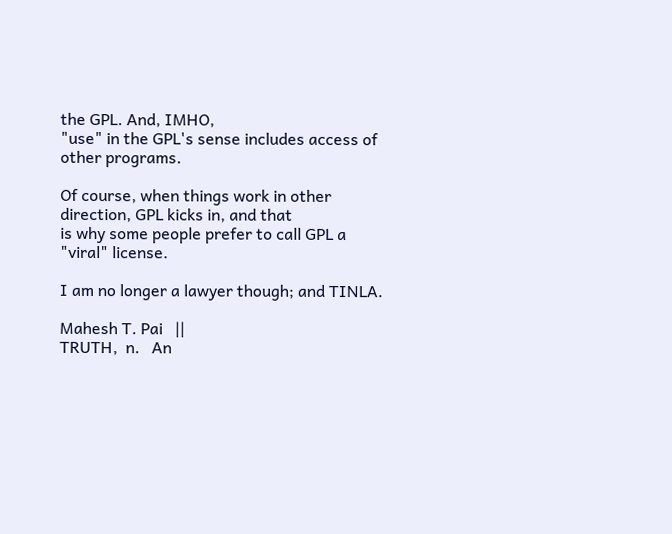the GPL. And, IMHO,
"use" in the GPL's sense includes access of other programs.

Of course, when things work in other direction, GPL kicks in, and that
is why some people prefer to call GPL a "viral" license.

I am no longer a lawyer though; and TINLA.

Mahesh T. Pai   ||
TRUTH,  n.   An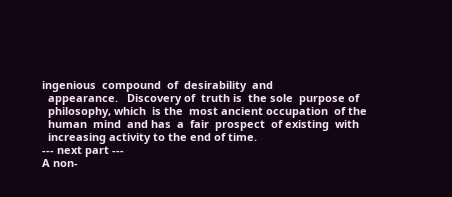ingenious  compound  of  desirability  and
  appearance.   Discovery of  truth is  the sole  purpose of
  philosophy, which  is the  most ancient occupation  of the
  human  mind  and has  a  fair  prospect  of existing  with
  increasing activity to the end of time.
--- next part ---
A non-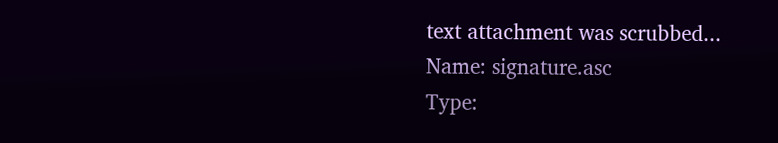text attachment was scrubbed...
Name: signature.asc
Type: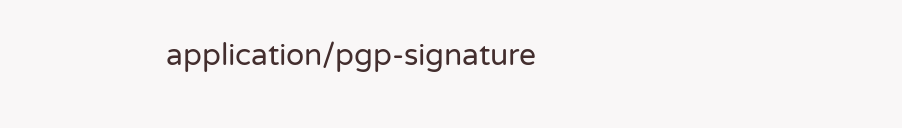application/pgp-signature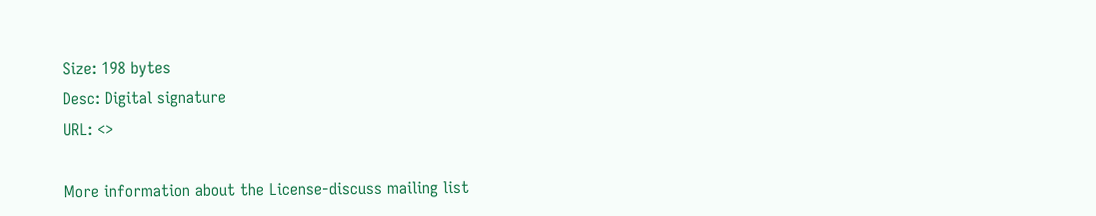Size: 198 bytes
Desc: Digital signature
URL: <>

More information about the License-discuss mailing list